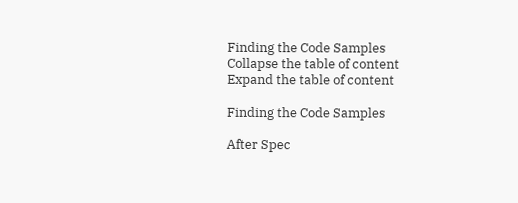Finding the Code Samples
Collapse the table of content
Expand the table of content

Finding the Code Samples

After Spec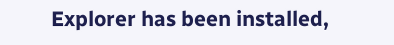Explorer has been installed,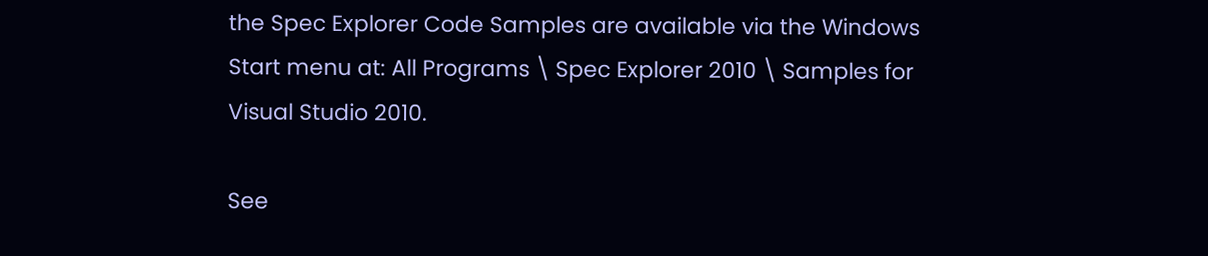the Spec Explorer Code Samples are available via the Windows Start menu at: All Programs \ Spec Explorer 2010 \ Samples for Visual Studio 2010.

See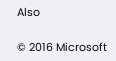Also

© 2016 Microsoft